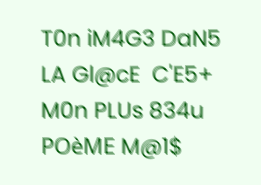T0n iM4G3 DaN5 LA Gl@cE  C'E5+ M0n PLUs 834u POèME M@1$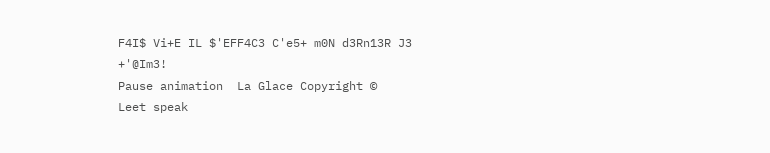F4I$ Vi+E IL $'EFF4C3 C'e5+ m0N d3Rn13R J3 +'@Im3!
Pause animation  La Glace Copyright ©
Leet speak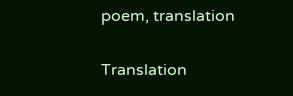poem, translation

Translation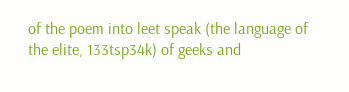of the poem into leet speak (the language of the elite, 133tsp34k) of geeks and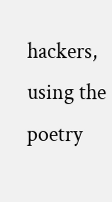hackers, using the poetry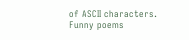of ASCII characters.
Funny poems